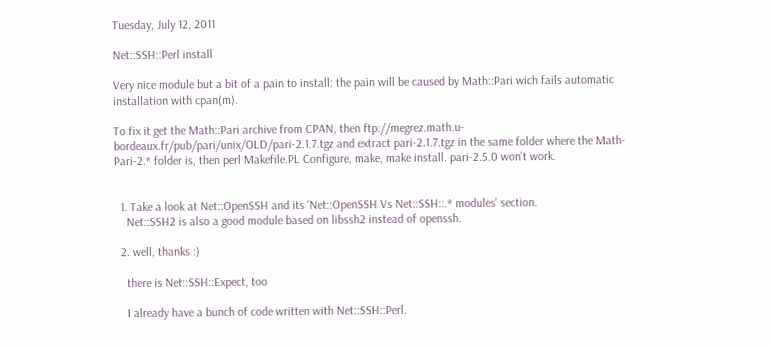Tuesday, July 12, 2011

Net::SSH::Perl install

Very nice module but a bit of a pain to install: the pain will be caused by Math::Pari wich fails automatic installation with cpan(m).

To fix it get the Math::Pari archive from CPAN, then ftp://megrez.math.u-bordeaux.fr/pub/pari/unix/OLD/pari-2.1.7.tgz and extract pari-2.1.7.tgz in the same folder where the Math-Pari-2.* folder is, then perl Makefile.PL Configure, make, make install. pari-2.5.0 won't work.


  1. Take a look at Net::OpenSSH and its 'Net::OpenSSH Vs Net::SSH::.* modules' section.
    Net::SSH2 is also a good module based on libssh2 instead of openssh.

  2. well, thanks :)

    there is Net::SSH::Expect, too

    I already have a bunch of code written with Net::SSH::Perl.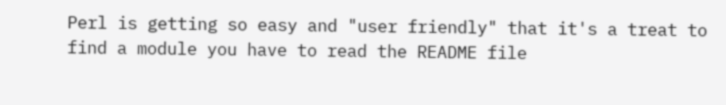Perl is getting so easy and "user friendly" that it's a treat to find a module you have to read the README file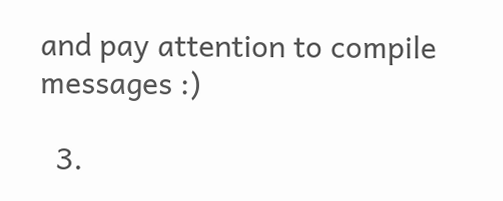and pay attention to compile messages :)

  3.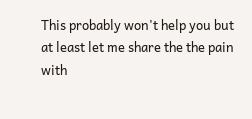This probably won't help you but at least let me share the the pain with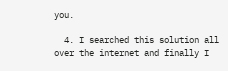you.

  4. I searched this solution all over the internet and finally I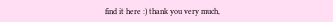find it here :) thank you very much,